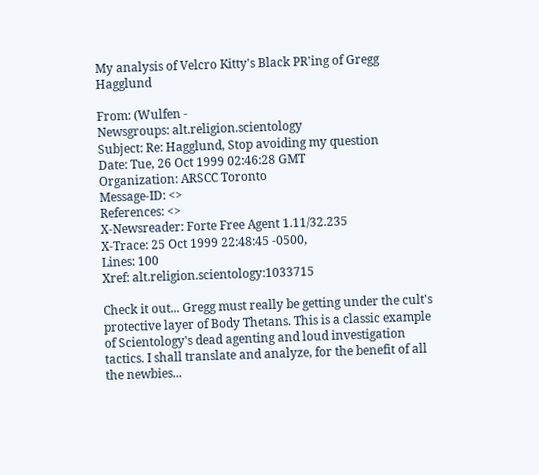My analysis of Velcro Kitty's Black PR'ing of Gregg Hagglund

From: (Wulfen -
Newsgroups: alt.religion.scientology
Subject: Re: Hagglund, Stop avoiding my question
Date: Tue, 26 Oct 1999 02:46:28 GMT
Organization: ARSCC Toronto
Message-ID: <>
References: <>
X-Newsreader: Forte Free Agent 1.11/32.235
X-Trace: 25 Oct 1999 22:48:45 -0500,
Lines: 100
Xref: alt.religion.scientology:1033715

Check it out... Gregg must really be getting under the cult's protective layer of Body Thetans. This is a classic example of Scientology's dead agenting and loud investigation tactics. I shall translate and analyze, for the benefit of all the newbies...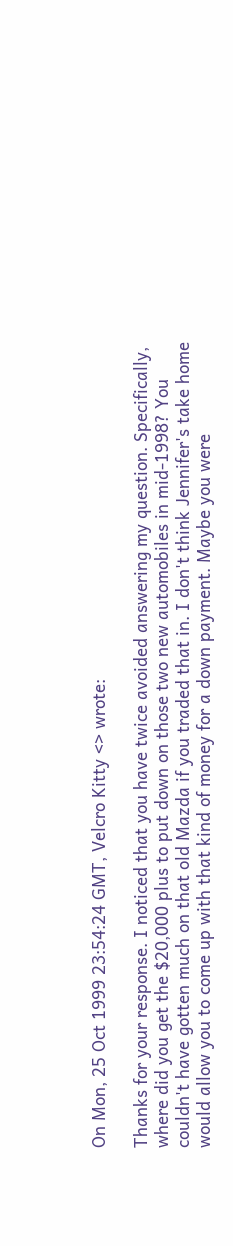On Mon, 25 Oct 1999 23:54:24 GMT, Velcro Kitty <> wrote:

Thanks for your response. I noticed that you have twice avoided answering my question. Specifically, where did you get the $20,000 plus to put down on those two new automobiles in mid-1998? You couldn't have gotten much on that old Mazda if you traded that in. I don't think Jennifer's take home would allow you to come up with that kind of money for a down payment. Maybe you were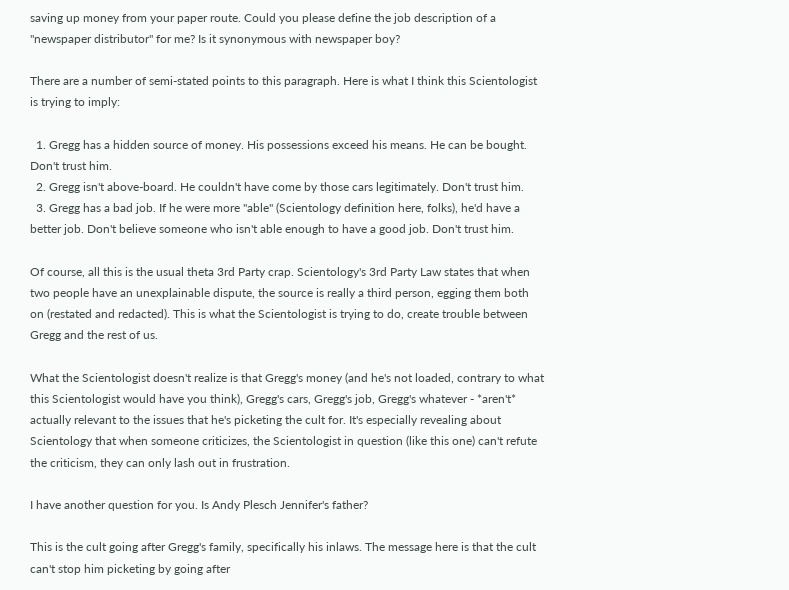saving up money from your paper route. Could you please define the job description of a "newspaper distributor" for me? Is it synonymous with newspaper boy?

There are a number of semi-stated points to this paragraph. Here is what I think this Scientologist is trying to imply:

  1. Gregg has a hidden source of money. His possessions exceed his means. He can be bought. Don't trust him.
  2. Gregg isn't above-board. He couldn't have come by those cars legitimately. Don't trust him.
  3. Gregg has a bad job. If he were more "able" (Scientology definition here, folks), he'd have a better job. Don't believe someone who isn't able enough to have a good job. Don't trust him.

Of course, all this is the usual theta 3rd Party crap. Scientology's 3rd Party Law states that when two people have an unexplainable dispute, the source is really a third person, egging them both on (restated and redacted). This is what the Scientologist is trying to do, create trouble between Gregg and the rest of us.

What the Scientologist doesn't realize is that Gregg's money (and he's not loaded, contrary to what this Scientologist would have you think), Gregg's cars, Gregg's job, Gregg's whatever - *aren't* actually relevant to the issues that he's picketing the cult for. It's especially revealing about Scientology that when someone criticizes, the Scientologist in question (like this one) can't refute the criticism, they can only lash out in frustration.

I have another question for you. Is Andy Plesch Jennifer's father?

This is the cult going after Gregg's family, specifically his inlaws. The message here is that the cult can't stop him picketing by going after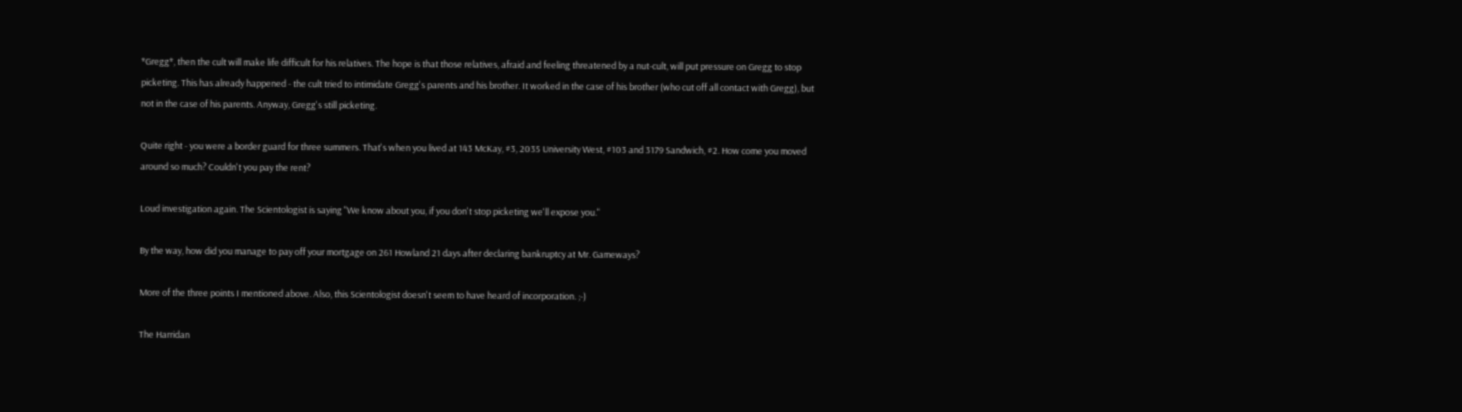*Gregg*, then the cult will make life difficult for his relatives. The hope is that those relatives, afraid and feeling threatened by a nut-cult, will put pressure on Gregg to stop picketing. This has already happened - the cult tried to intimidate Gregg's parents and his brother. It worked in the case of his brother (who cut off all contact with Gregg), but not in the case of his parents. Anyway, Gregg's still picketing.

Quite right - you were a border guard for three summers. That's when you lived at 143 McKay, #3, 2035 University West, #103 and 3179 Sandwich, #2. How come you moved around so much? Couldn't you pay the rent?

Loud investigation again. The Scientologist is saying "We know about you, if you don't stop picketing we'll expose you."

By the way, how did you manage to pay off your mortgage on 261 Howland 21 days after declaring bankruptcy at Mr. Gameways?

More of the three points I mentioned above. Also, this Scientologist doesn't seem to have heard of incorporation. ;-)

The Harridan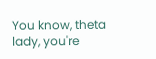You know, theta lady, you're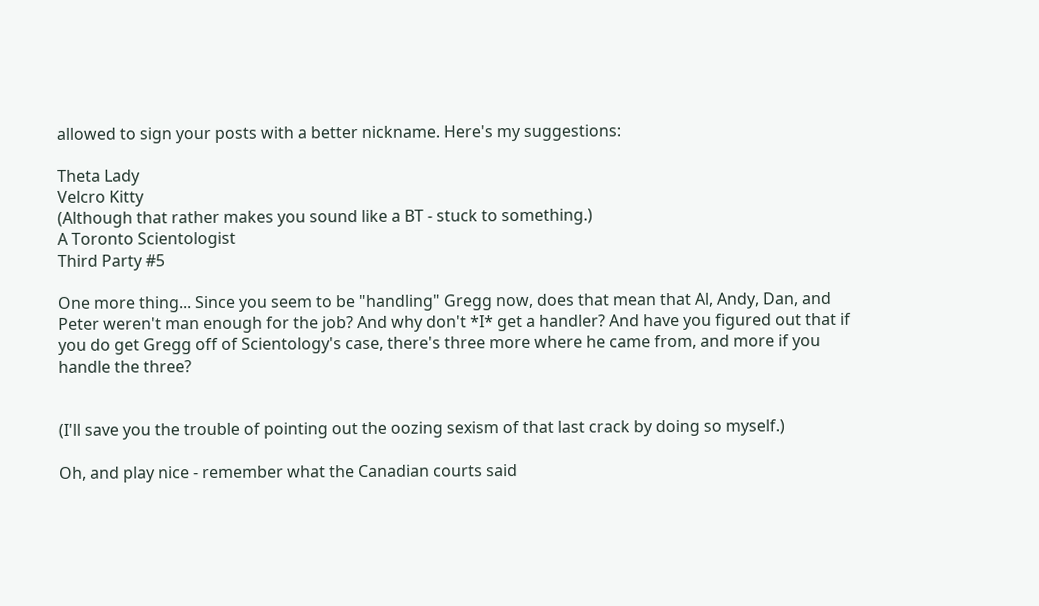allowed to sign your posts with a better nickname. Here's my suggestions:

Theta Lady
Velcro Kitty
(Although that rather makes you sound like a BT - stuck to something.)
A Toronto Scientologist
Third Party #5

One more thing... Since you seem to be "handling" Gregg now, does that mean that Al, Andy, Dan, and Peter weren't man enough for the job? And why don't *I* get a handler? And have you figured out that if you do get Gregg off of Scientology's case, there's three more where he came from, and more if you handle the three?


(I'll save you the trouble of pointing out the oozing sexism of that last crack by doing so myself.)

Oh, and play nice - remember what the Canadian courts said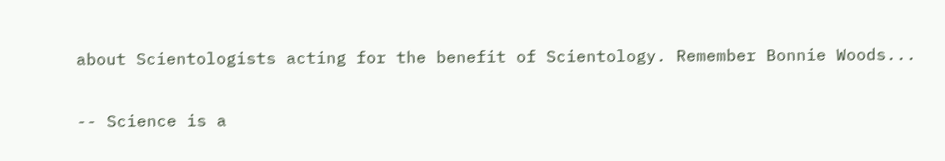about Scientologists acting for the benefit of Scientology. Remember Bonnie Woods...


-- Science is a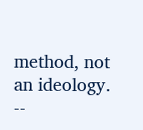method, not an ideology. --